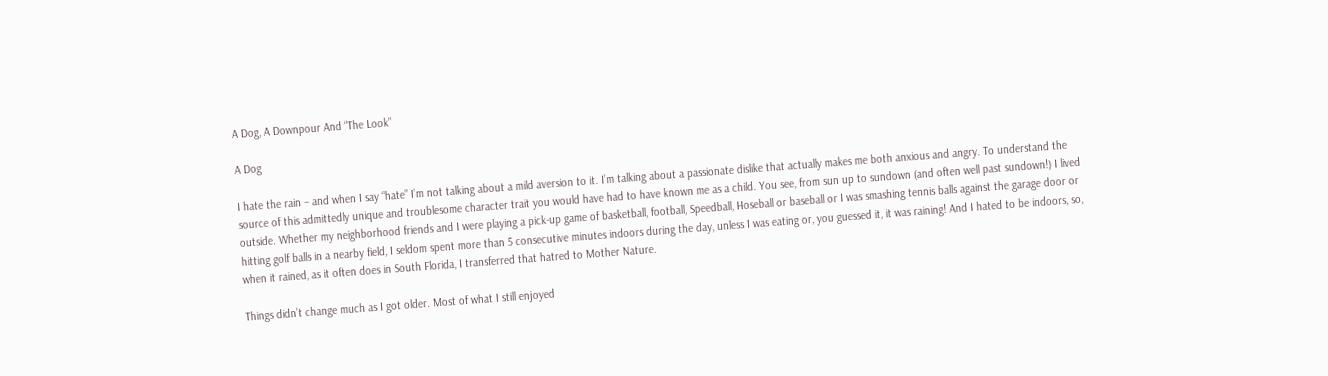A Dog, A Downpour And “The Look”

A Dog

I hate the rain – and when I say “hate” I’m not talking about a mild aversion to it. I’m talking about a passionate dislike that actually makes me both anxious and angry. To understand the source of this admittedly unique and troublesome character trait you would have had to have known me as a child. You see, from sun up to sundown (and often well past sundown!) I lived outside. Whether my neighborhood friends and I were playing a pick-up game of basketball, football, Speedball, Hoseball or baseball or I was smashing tennis balls against the garage door or hitting golf balls in a nearby field, I seldom spent more than 5 consecutive minutes indoors during the day, unless I was eating or, you guessed it, it was raining! And I hated to be indoors, so, when it rained, as it often does in South Florida, I transferred that hatred to Mother Nature.

Things didn’t change much as I got older. Most of what I still enjoyed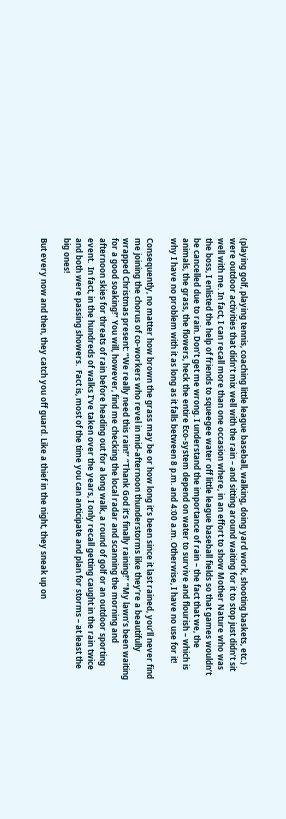(playing golf, playing tennis, coaching little league baseball, walking, doing yard work, shooting baskets, etc.) were outdoor activities that didn’t mix well with the rain – and sitting around waiting for it to stop just didn’t sit well with me. In fact, I can recall more than one occasion where, in an effort to show Mother Nature who was the boss, I enlisted the help of friends to squeegee water off little league baseball fields so that games wouldn’t be cancelled due to rain. Don’t get me wrong. I understand the importance of rain – the fact that we, the animals, the grass, the flowers, heck the entire Eco-system depend on water to survive and flourish – which is why I have no problem with it as long as it falls between 8 p.m. and 4:00 a.m. Otherwise, I have no use for it!

Consequently, no matter how brown the grass may be or how long it’s been since it last rained, you’ll never find me joining the chorus of co-workers who revel in mid-afternoon thunderstorms like they’re a beautifully wrapped Christmas present: “We really need this rain!” “Thank God it’s finally raining!” “My lawn’s been waiting for a good soaking!” You will, however, find me checking the local radar and scanning the morning and afternoon skies for threats of rain before heading out for a long walk, a round of golf or an outdoor sporting event.  In fact, in the hundreds of walks I’ve taken over the years, I only recall getting caught in the rain twice and both were passing showers.  Fact is, most of the time you can anticipate and plan for storms – at least the big ones!

But every now and then, they catch you off guard. Like a thief in the night, they sneak up on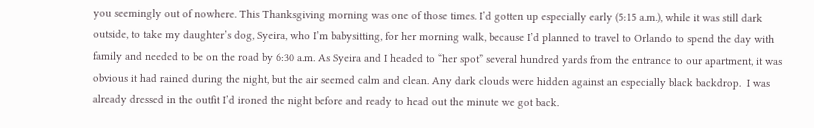you seemingly out of nowhere. This Thanksgiving morning was one of those times. I’d gotten up especially early (5:15 a.m.), while it was still dark outside, to take my daughter’s dog, Syeira, who I’m babysitting, for her morning walk, because I’d planned to travel to Orlando to spend the day with family and needed to be on the road by 6:30 a.m. As Syeira and I headed to “her spot” several hundred yards from the entrance to our apartment, it was obvious it had rained during the night, but the air seemed calm and clean. Any dark clouds were hidden against an especially black backdrop.  I was already dressed in the outfit I’d ironed the night before and ready to head out the minute we got back.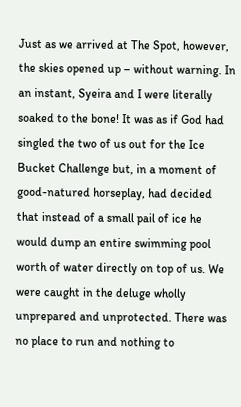Just as we arrived at The Spot, however, the skies opened up – without warning. In an instant, Syeira and I were literally soaked to the bone! It was as if God had singled the two of us out for the Ice Bucket Challenge but, in a moment of good-natured horseplay, had decided that instead of a small pail of ice he would dump an entire swimming pool worth of water directly on top of us. We were caught in the deluge wholly unprepared and unprotected. There was no place to run and nothing to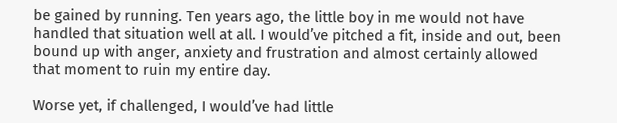be gained by running. Ten years ago, the little boy in me would not have handled that situation well at all. I would’ve pitched a fit, inside and out, been bound up with anger, anxiety and frustration and almost certainly allowed that moment to ruin my entire day.

Worse yet, if challenged, I would’ve had little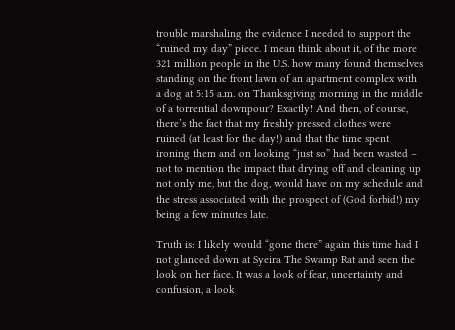trouble marshaling the evidence I needed to support the “ruined my day” piece. I mean think about it, of the more 321 million people in the U.S. how many found themselves standing on the front lawn of an apartment complex with a dog at 5:15 a.m. on Thanksgiving morning in the middle of a torrential downpour? Exactly! And then, of course, there’s the fact that my freshly pressed clothes were ruined (at least for the day!) and that the time spent ironing them and on looking “just so” had been wasted – not to mention the impact that drying off and cleaning up not only me, but the dog, would have on my schedule and the stress associated with the prospect of (God forbid!) my being a few minutes late.

Truth is: I likely would “gone there” again this time had I not glanced down at Syeira The Swamp Rat and seen the look on her face. It was a look of fear, uncertainty and confusion, a look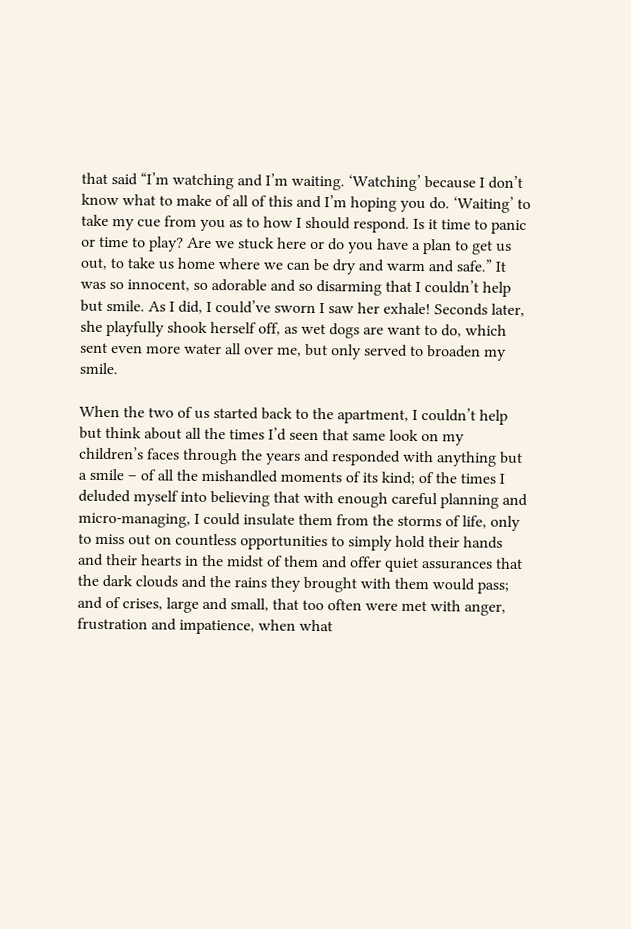that said “I’m watching and I’m waiting. ‘Watching’ because I don’t know what to make of all of this and I’m hoping you do. ‘Waiting’ to take my cue from you as to how I should respond. Is it time to panic or time to play? Are we stuck here or do you have a plan to get us out, to take us home where we can be dry and warm and safe.” It was so innocent, so adorable and so disarming that I couldn’t help but smile. As I did, I could’ve sworn I saw her exhale! Seconds later, she playfully shook herself off, as wet dogs are want to do, which sent even more water all over me, but only served to broaden my smile.

When the two of us started back to the apartment, I couldn’t help but think about all the times I’d seen that same look on my children’s faces through the years and responded with anything but a smile – of all the mishandled moments of its kind; of the times I deluded myself into believing that with enough careful planning and micro-managing, I could insulate them from the storms of life, only to miss out on countless opportunities to simply hold their hands and their hearts in the midst of them and offer quiet assurances that the dark clouds and the rains they brought with them would pass; and of crises, large and small, that too often were met with anger, frustration and impatience, when what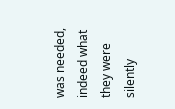was needed, indeed what they were silently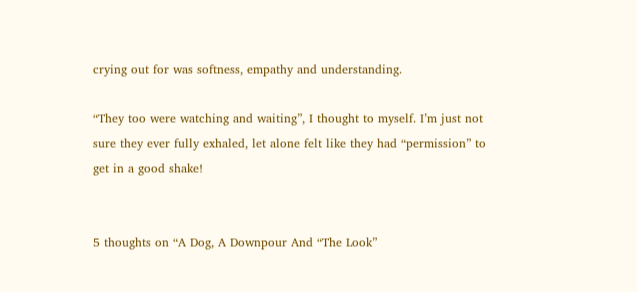crying out for was softness, empathy and understanding.

“They too were watching and waiting”, I thought to myself. I’m just not sure they ever fully exhaled, let alone felt like they had “permission” to get in a good shake!


5 thoughts on “A Dog, A Downpour And “The Look”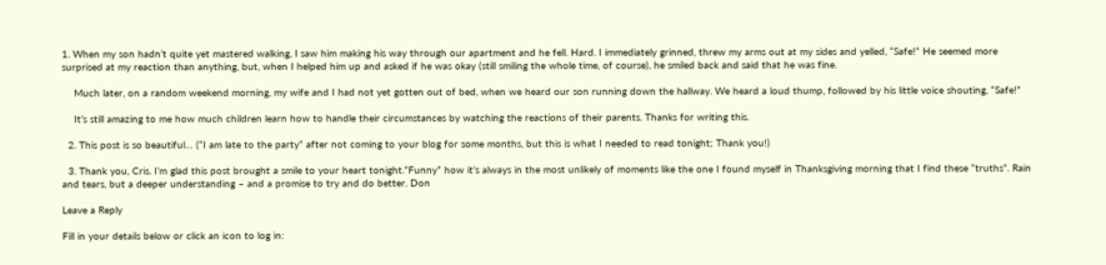1. When my son hadn’t quite yet mastered walking, I saw him making his way through our apartment and he fell. Hard. I immediately grinned, threw my arms out at my sides and yelled, “Safe!” He seemed more surprised at my reaction than anything, but, when I helped him up and asked if he was okay (still smiling the whole time, of course), he smiled back and said that he was fine.

    Much later, on a random weekend morning, my wife and I had not yet gotten out of bed, when we heard our son running down the hallway. We heard a loud thump, followed by his little voice shouting, “Safe!”

    It’s still amazing to me how much children learn how to handle their circumstances by watching the reactions of their parents. Thanks for writing this.

  2. This post is so beautiful… (“I am late to the party” after not coming to your blog for some months, but this is what I needed to read tonight; Thank you!)

  3. Thank you, Cris. I’m glad this post brought a smile to your heart tonight.”Funny” how it’s always in the most unlikely of moments like the one I found myself in Thanksgiving morning that I find these “truths”. Rain and tears, but a deeper understanding – and a promise to try and do better. Don

Leave a Reply

Fill in your details below or click an icon to log in: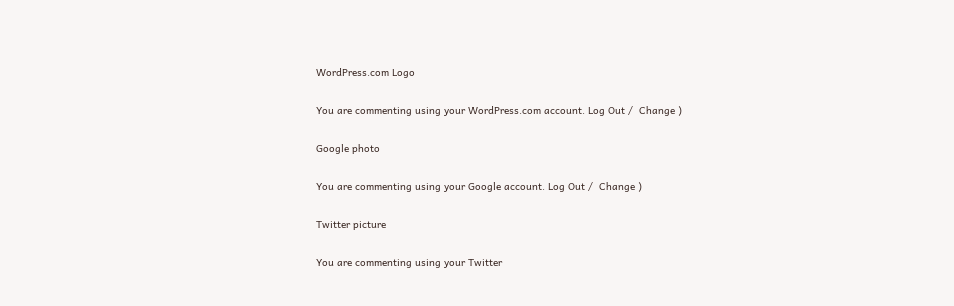WordPress.com Logo

You are commenting using your WordPress.com account. Log Out /  Change )

Google photo

You are commenting using your Google account. Log Out /  Change )

Twitter picture

You are commenting using your Twitter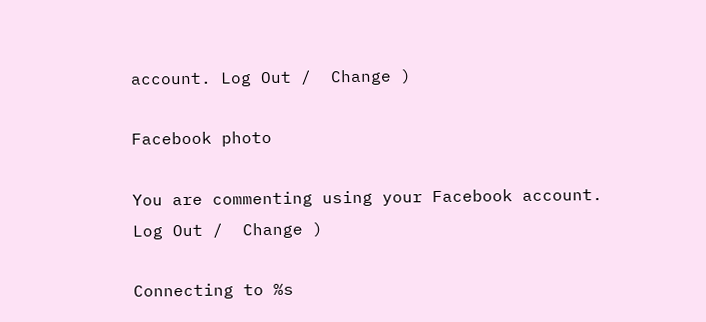account. Log Out /  Change )

Facebook photo

You are commenting using your Facebook account. Log Out /  Change )

Connecting to %s